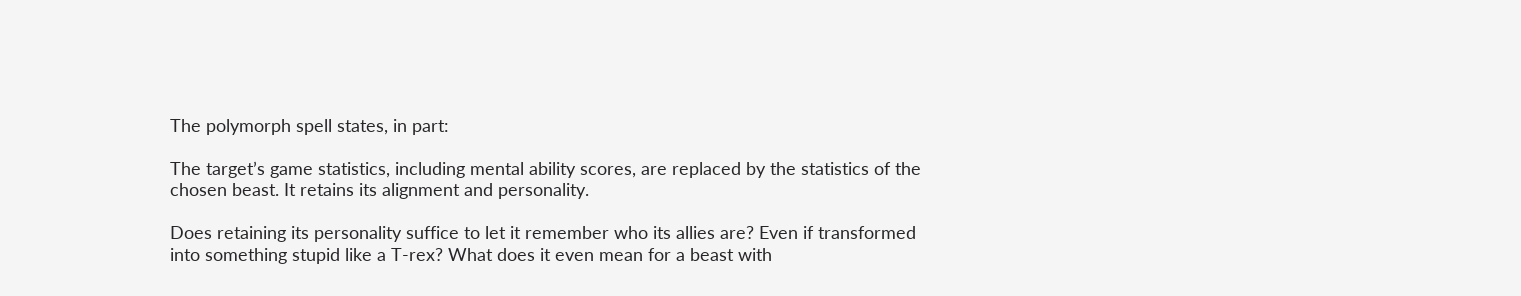The polymorph spell states, in part:

The target’s game statistics, including mental ability scores, are replaced by the statistics of the chosen beast. It retains its alignment and personality.

Does retaining its personality suffice to let it remember who its allies are? Even if transformed into something stupid like a T-rex? What does it even mean for a beast with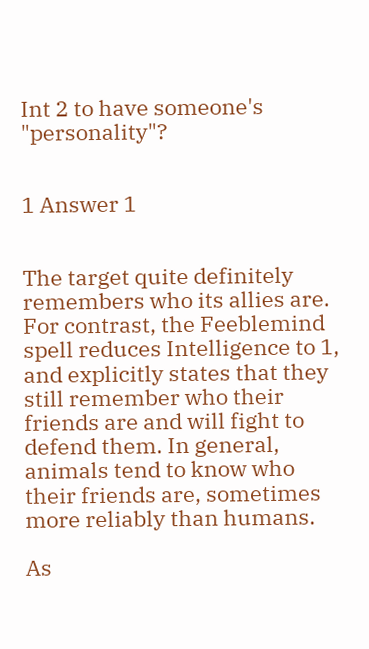Int 2 to have someone's "personality"?


1 Answer 1


The target quite definitely remembers who its allies are. For contrast, the Feeblemind spell reduces Intelligence to 1, and explicitly states that they still remember who their friends are and will fight to defend them. In general, animals tend to know who their friends are, sometimes more reliably than humans.

As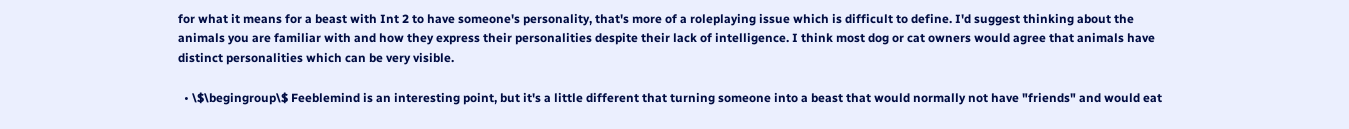for what it means for a beast with Int 2 to have someone's personality, that's more of a roleplaying issue which is difficult to define. I'd suggest thinking about the animals you are familiar with and how they express their personalities despite their lack of intelligence. I think most dog or cat owners would agree that animals have distinct personalities which can be very visible.

  • \$\begingroup\$ Feeblemind is an interesting point, but it's a little different that turning someone into a beast that would normally not have "friends" and would eat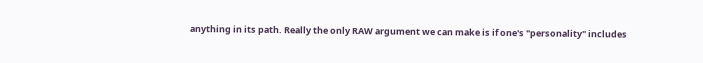anything in its path. Really the only RAW argument we can make is if one's "personality" includes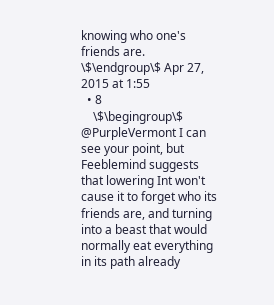knowing who one's friends are. \$\endgroup\$ Apr 27, 2015 at 1:55
  • 8
    \$\begingroup\$ @PurpleVermont I can see your point, but Feeblemind suggests that lowering Int won't cause it to forget who its friends are, and turning into a beast that would normally eat everything in its path already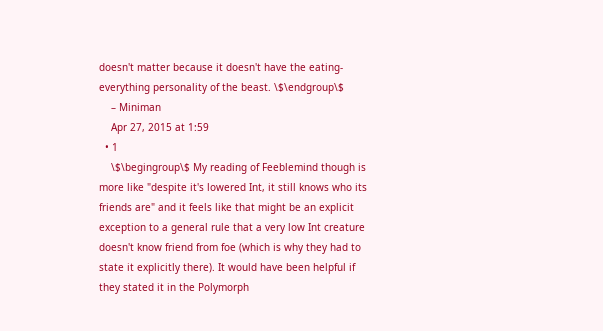doesn't matter because it doesn't have the eating-everything personality of the beast. \$\endgroup\$
    – Miniman
    Apr 27, 2015 at 1:59
  • 1
    \$\begingroup\$ My reading of Feeblemind though is more like "despite it's lowered Int, it still knows who its friends are" and it feels like that might be an explicit exception to a general rule that a very low Int creature doesn't know friend from foe (which is why they had to state it explicitly there). It would have been helpful if they stated it in the Polymorph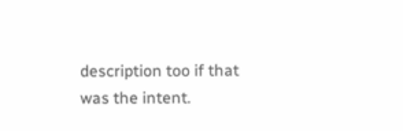description too if that was the intent.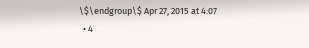\$\endgroup\$ Apr 27, 2015 at 4:07
  • 4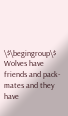\$\begingroup\$ Wolves have friends and pack-mates and they have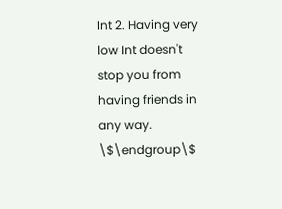Int 2. Having very low Int doesn't stop you from having friends in any way. \$\endgroup\$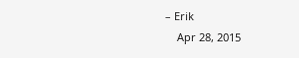– Erik
    Apr 28, 2015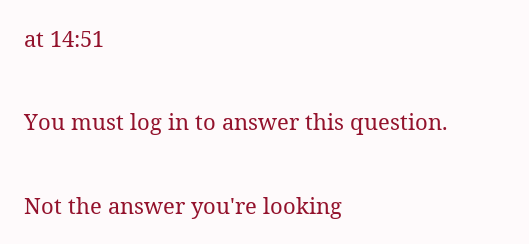at 14:51

You must log in to answer this question.

Not the answer you're looking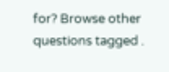for? Browse other questions tagged .